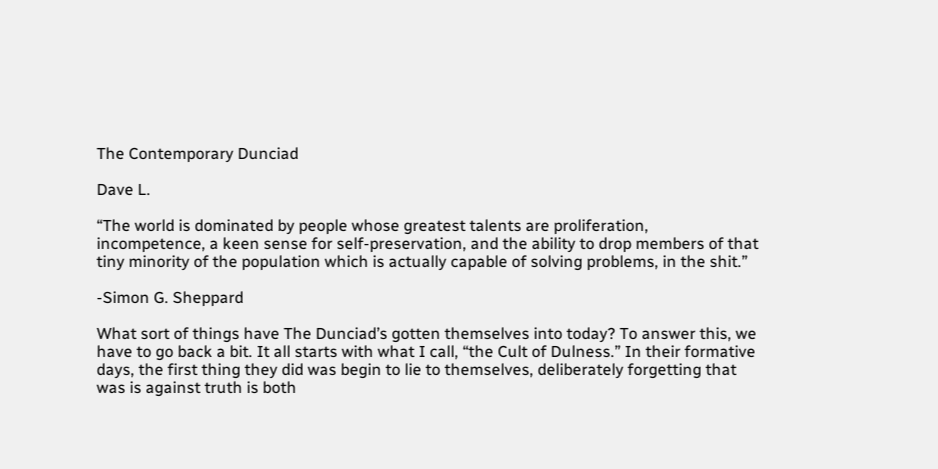The Contemporary Dunciad

Dave L.

“The world is dominated by people whose greatest talents are proliferation, incompetence, a keen sense for self-preservation, and the ability to drop members of that tiny minority of the population which is actually capable of solving problems, in the shit.”

-Simon G. Sheppard

What sort of things have The Dunciad’s gotten themselves into today? To answer this, we have to go back a bit. It all starts with what I call, “the Cult of Dulness.” In their formative days, the first thing they did was begin to lie to themselves, deliberately forgetting that was is against truth is both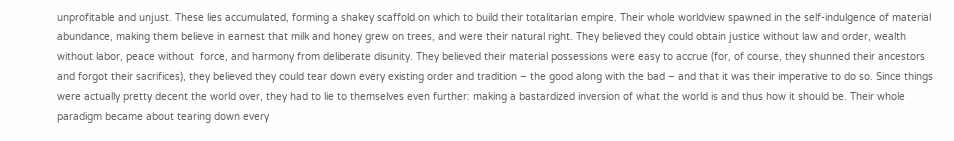unprofitable and unjust. These lies accumulated, forming a shakey scaffold on which to build their totalitarian empire. Their whole worldview spawned in the self-indulgence of material abundance, making them believe in earnest that milk and honey grew on trees, and were their natural right. They believed they could obtain justice without law and order, wealth without labor, peace without  force, and harmony from deliberate disunity. They believed their material possessions were easy to accrue (for, of course, they shunned their ancestors and forgot their sacrifices), they believed they could tear down every existing order and tradition – the good along with the bad – and that it was their imperative to do so. Since things were actually pretty decent the world over, they had to lie to themselves even further: making a bastardized inversion of what the world is and thus how it should be. Their whole paradigm became about tearing down every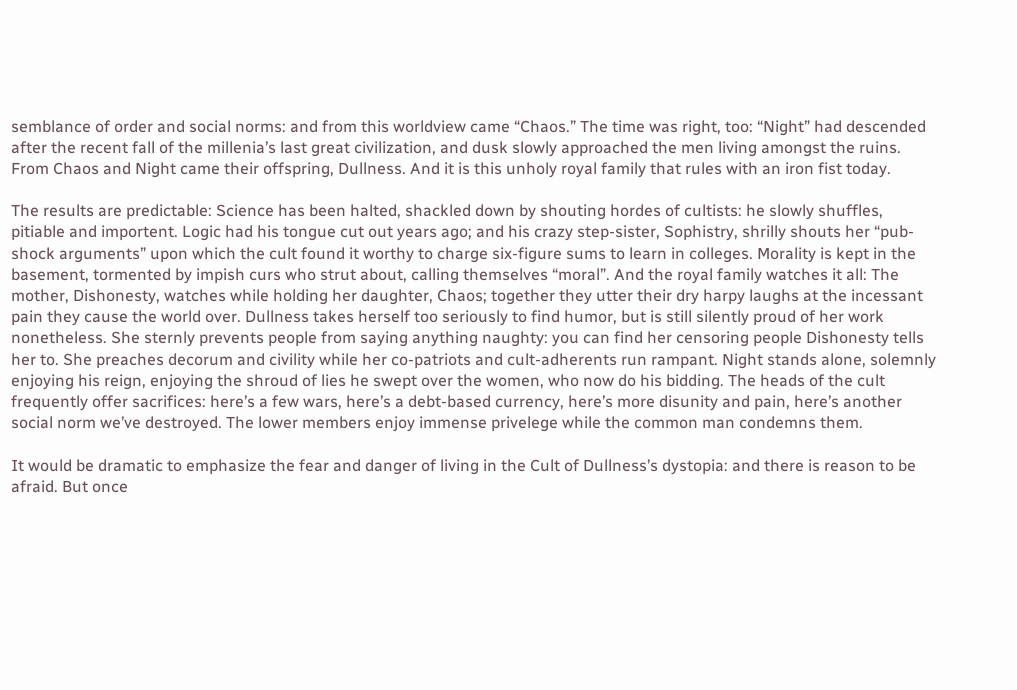semblance of order and social norms: and from this worldview came “Chaos.” The time was right, too: “Night” had descended after the recent fall of the millenia’s last great civilization, and dusk slowly approached the men living amongst the ruins. From Chaos and Night came their offspring, Dullness. And it is this unholy royal family that rules with an iron fist today.

The results are predictable: Science has been halted, shackled down by shouting hordes of cultists: he slowly shuffles, pitiable and importent. Logic had his tongue cut out years ago; and his crazy step-sister, Sophistry, shrilly shouts her “pub-shock arguments” upon which the cult found it worthy to charge six-figure sums to learn in colleges. Morality is kept in the basement, tormented by impish curs who strut about, calling themselves “moral”. And the royal family watches it all: The mother, Dishonesty, watches while holding her daughter, Chaos; together they utter their dry harpy laughs at the incessant pain they cause the world over. Dullness takes herself too seriously to find humor, but is still silently proud of her work nonetheless. She sternly prevents people from saying anything naughty: you can find her censoring people Dishonesty tells her to. She preaches decorum and civility while her co-patriots and cult-adherents run rampant. Night stands alone, solemnly enjoying his reign, enjoying the shroud of lies he swept over the women, who now do his bidding. The heads of the cult frequently offer sacrifices: here’s a few wars, here’s a debt-based currency, here’s more disunity and pain, here’s another social norm we’ve destroyed. The lower members enjoy immense privelege while the common man condemns them.

It would be dramatic to emphasize the fear and danger of living in the Cult of Dullness’s dystopia: and there is reason to be afraid. But once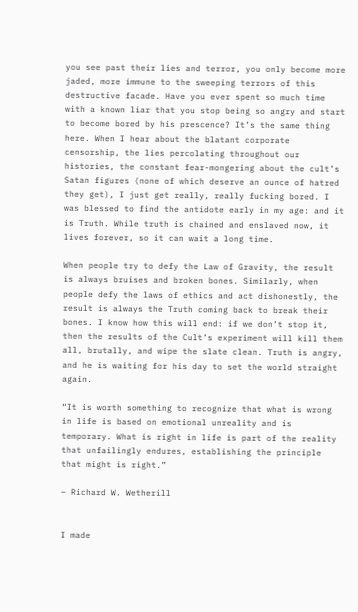you see past their lies and terror, you only become more jaded, more immune to the sweeping terrors of this destructive facade. Have you ever spent so much time with a known liar that you stop being so angry and start to become bored by his prescence? It’s the same thing here. When I hear about the blatant corporate censorship, the lies percolating throughout our histories, the constant fear-mongering about the cult’s Satan figures (none of which deserve an ounce of hatred they get), I just get really, really fucking bored. I was blessed to find the antidote early in my age: and it is Truth. While truth is chained and enslaved now, it lives forever, so it can wait a long time.

When people try to defy the Law of Gravity, the result is always bruises and broken bones. Similarly, when people defy the laws of ethics and act dishonestly, the result is always the Truth coming back to break their bones. I know how this will end: if we don’t stop it, then the results of the Cult’s experiment will kill them all, brutally, and wipe the slate clean. Truth is angry, and he is waiting for his day to set the world straight again.

“It is worth something to recognize that what is wrong in life is based on emotional unreality and is temporary. What is right in life is part of the reality that unfailingly endures, establishing the principle that might is right.”

– Richard W. Wetherill


I made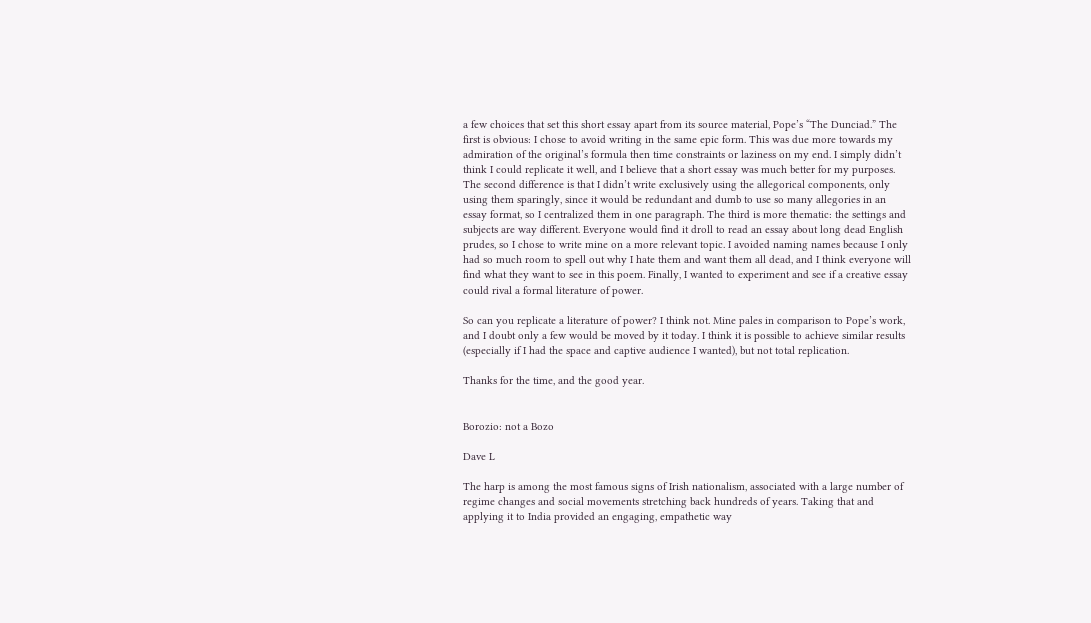a few choices that set this short essay apart from its source material, Pope’s “The Dunciad.” The first is obvious: I chose to avoid writing in the same epic form. This was due more towards my admiration of the original’s formula then time constraints or laziness on my end. I simply didn’t think I could replicate it well, and I believe that a short essay was much better for my purposes. The second difference is that I didn’t write exclusively using the allegorical components, only using them sparingly, since it would be redundant and dumb to use so many allegories in an essay format, so I centralized them in one paragraph. The third is more thematic: the settings and subjects are way different. Everyone would find it droll to read an essay about long dead English prudes, so I chose to write mine on a more relevant topic. I avoided naming names because I only had so much room to spell out why I hate them and want them all dead, and I think everyone will find what they want to see in this poem. Finally, I wanted to experiment and see if a creative essay could rival a formal literature of power.

So can you replicate a literature of power? I think not. Mine pales in comparison to Pope’s work, and I doubt only a few would be moved by it today. I think it is possible to achieve similar results (especially if I had the space and captive audience I wanted), but not total replication.

Thanks for the time, and the good year.


Borozio: not a Bozo

Dave L

The harp is among the most famous signs of Irish nationalism, associated with a large number of regime changes and social movements stretching back hundreds of years. Taking that and applying it to India provided an engaging, empathetic way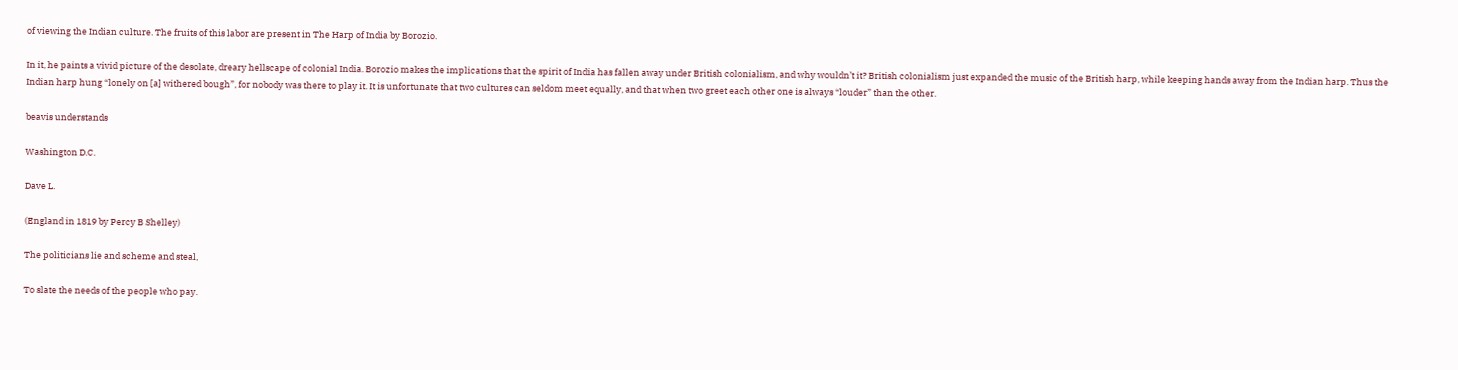of viewing the Indian culture. The fruits of this labor are present in The Harp of India by Borozio.

In it, he paints a vivid picture of the desolate, dreary hellscape of colonial India. Borozio makes the implications that the spirit of India has fallen away under British colonialism, and why wouldn’t it? British colonialism just expanded the music of the British harp, while keeping hands away from the Indian harp. Thus the Indian harp hung “lonely on [a] withered bough”, for nobody was there to play it. It is unfortunate that two cultures can seldom meet equally, and that when two greet each other one is always “louder” than the other.

beavis understands

Washington D.C.

Dave L.

(England in 1819 by Percy B Shelley)

The politicians lie and scheme and steal,

To slate the needs of the people who pay.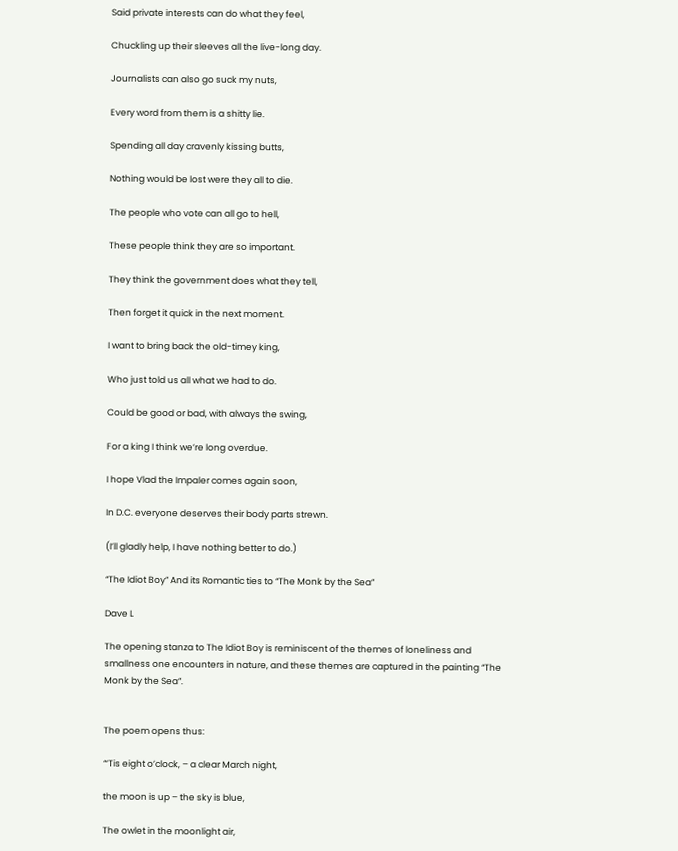Said private interests can do what they feel,

Chuckling up their sleeves all the live-long day.

Journalists can also go suck my nuts,

Every word from them is a shitty lie.

Spending all day cravenly kissing butts,

Nothing would be lost were they all to die.

The people who vote can all go to hell,

These people think they are so important.

They think the government does what they tell,

Then forget it quick in the next moment.

I want to bring back the old-timey king,

Who just told us all what we had to do.

Could be good or bad, with always the swing,

For a king I think we’re long overdue.

I hope Vlad the Impaler comes again soon,

In D.C. everyone deserves their body parts strewn.

(I’ll gladly help, I have nothing better to do.)

“The Idiot Boy” And its Romantic ties to “The Monk by the Sea”

Dave L

The opening stanza to The Idiot Boy is reminiscent of the themes of loneliness and smallness one encounters in nature, and these themes are captured in the painting “The Monk by the Sea”.


The poem opens thus:

“‘Tis eight o’clock, – a clear March night,

the moon is up – the sky is blue,

The owlet in the moonlight air,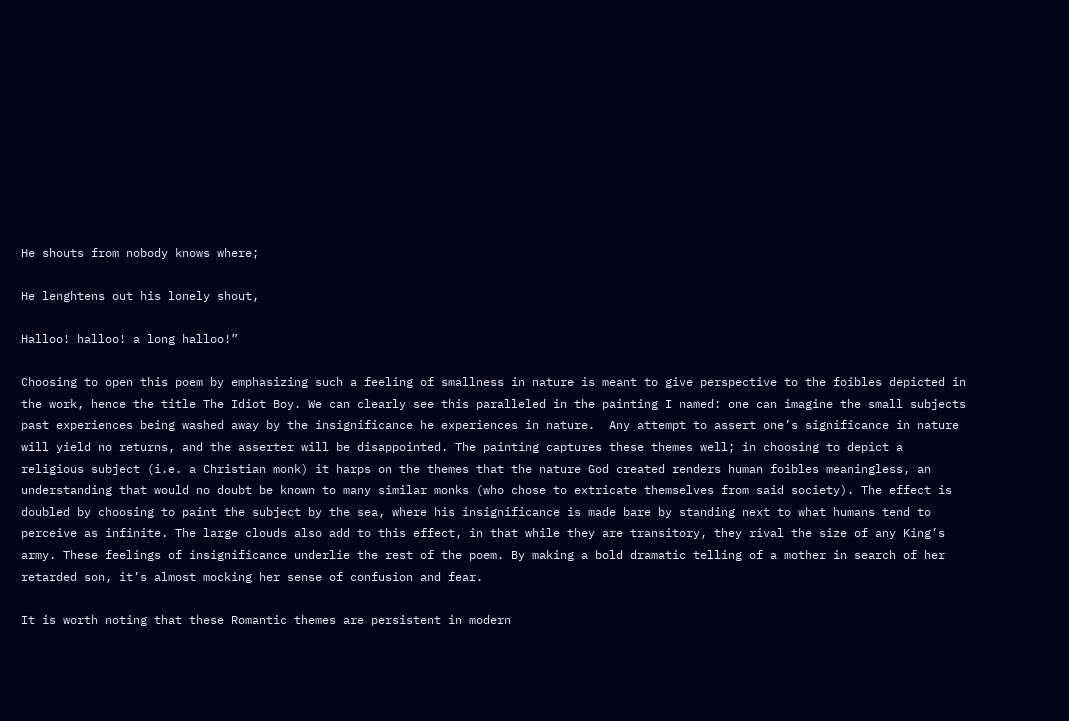He shouts from nobody knows where;

He lenghtens out his lonely shout,

Halloo! halloo! a long halloo!”

Choosing to open this poem by emphasizing such a feeling of smallness in nature is meant to give perspective to the foibles depicted in the work, hence the title The Idiot Boy. We can clearly see this paralleled in the painting I named: one can imagine the small subjects past experiences being washed away by the insignificance he experiences in nature.  Any attempt to assert one’s significance in nature will yield no returns, and the asserter will be disappointed. The painting captures these themes well; in choosing to depict a religious subject (i.e. a Christian monk) it harps on the themes that the nature God created renders human foibles meaningless, an understanding that would no doubt be known to many similar monks (who chose to extricate themselves from said society). The effect is doubled by choosing to paint the subject by the sea, where his insignificance is made bare by standing next to what humans tend to perceive as infinite. The large clouds also add to this effect, in that while they are transitory, they rival the size of any King’s army. These feelings of insignificance underlie the rest of the poem. By making a bold dramatic telling of a mother in search of her retarded son, it’s almost mocking her sense of confusion and fear.

It is worth noting that these Romantic themes are persistent in modern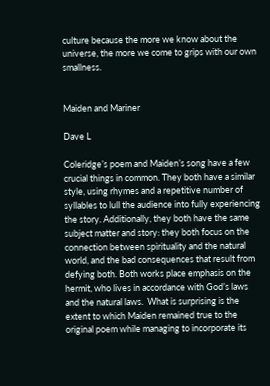culture because the more we know about the universe, the more we come to grips with our own smallness.


Maiden and Mariner

Dave L

Coleridge’s poem and Maiden’s song have a few crucial things in common. They both have a similar style, using rhymes and a repetitive number of syllables to lull the audience into fully experiencing the story. Additionally, they both have the same subject matter and story: they both focus on the connection between spirituality and the natural world, and the bad consequences that result from defying both. Both works place emphasis on the hermit, who lives in accordance with God’s laws and the natural laws.  What is surprising is the extent to which Maiden remained true to the original poem while managing to incorporate its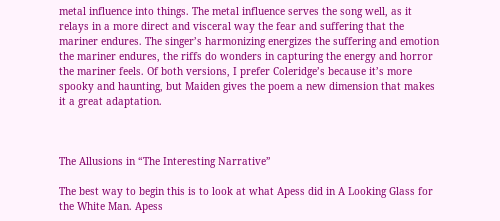metal influence into things. The metal influence serves the song well, as it relays in a more direct and visceral way the fear and suffering that the mariner endures. The singer’s harmonizing energizes the suffering and emotion the mariner endures, the riffs do wonders in capturing the energy and horror the mariner feels. Of both versions, I prefer Coleridge’s because it’s more spooky and haunting, but Maiden gives the poem a new dimension that makes it a great adaptation.



The Allusions in “The Interesting Narrative”

The best way to begin this is to look at what Apess did in A Looking Glass for the White Man. Apess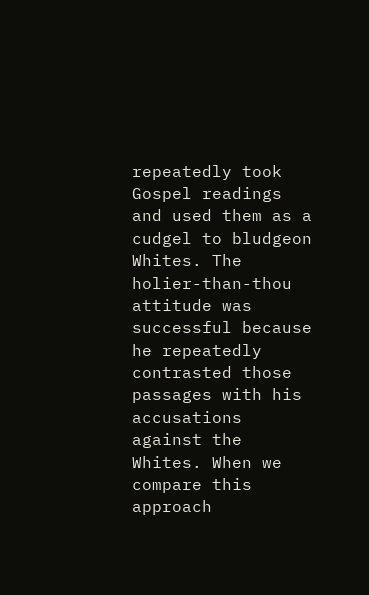repeatedly took Gospel readings and used them as a cudgel to bludgeon Whites. The holier-than-thou attitude was successful because he repeatedly contrasted those passages with his accusations against the Whites. When we compare this approach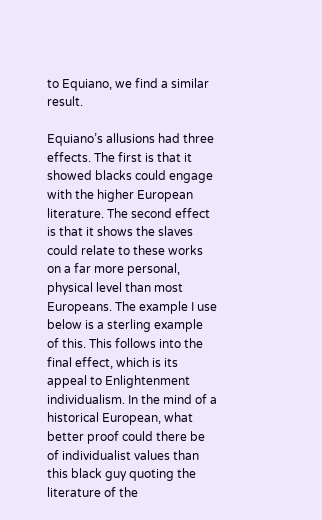to Equiano, we find a similar result.

Equiano’s allusions had three effects. The first is that it showed blacks could engage with the higher European literature. The second effect is that it shows the slaves could relate to these works on a far more personal, physical level than most Europeans. The example I use below is a sterling example of this. This follows into the final effect, which is its appeal to Enlightenment individualism. In the mind of a historical European, what better proof could there be of individualist values than this black guy quoting the literature of the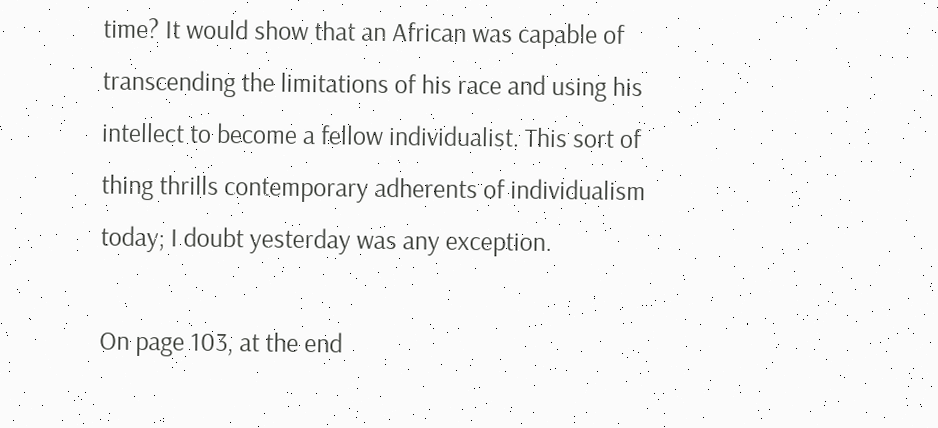time? It would show that an African was capable of transcending the limitations of his race and using his intellect to become a fellow individualist. This sort of thing thrills contemporary adherents of individualism today; I doubt yesterday was any exception.

On page 103, at the end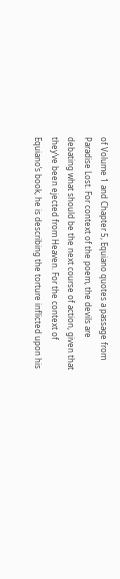of Volume 1 and Chapter 5, Equiano quotes a passage from Paradise Lost. For context of the poem, the devils are debating what should be the next course of action, given that they’ve been ejected from Heaven. For the context of Equiano’s book, he is describing the torture inflicted upon his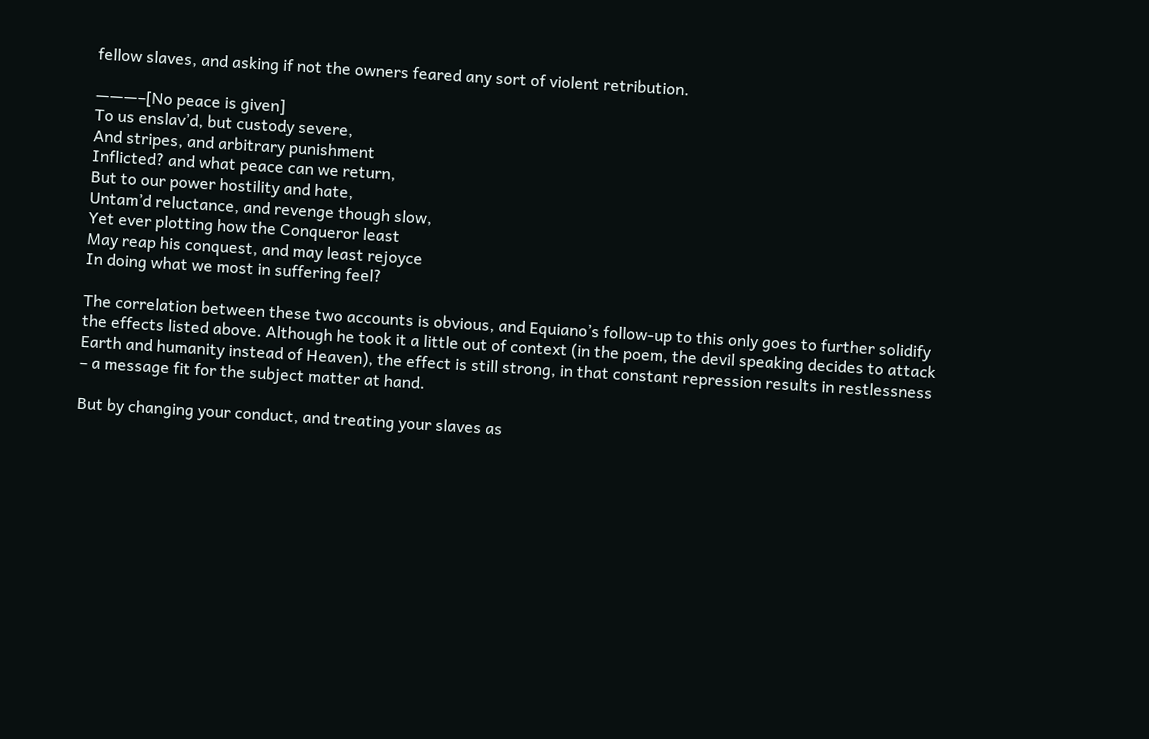fellow slaves, and asking if not the owners feared any sort of violent retribution.

———–[No peace is given]
To us enslav’d, but custody severe,
And stripes, and arbitrary punishment
Inflicted? and what peace can we return,
But to our power hostility and hate,
Untam’d reluctance, and revenge though slow,
Yet ever plotting how the Conqueror least
May reap his conquest, and may least rejoyce
In doing what we most in suffering feel?

The correlation between these two accounts is obvious, and Equiano’s follow-up to this only goes to further solidify the effects listed above. Although he took it a little out of context (in the poem, the devil speaking decides to attack Earth and humanity instead of Heaven), the effect is still strong, in that constant repression results in restlessness – a message fit for the subject matter at hand.

But by changing your conduct, and treating your slaves as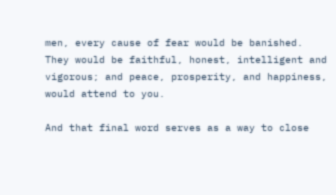men, every cause of fear would be banished. They would be faithful, honest, intelligent and vigorous; and peace, prosperity, and happiness, would attend to you.

And that final word serves as a way to close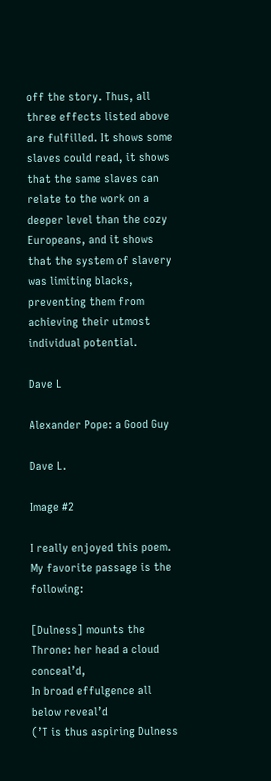off the story. Thus, all three effects listed above are fulfilled. It shows some slaves could read, it shows that the same slaves can relate to the work on a deeper level than the cozy Europeans, and it shows that the system of slavery was limiting blacks, preventing them from achieving their utmost individual potential.

Dave L

Alexander Pope: a Good Guy

Dave L.

Image #2

I really enjoyed this poem. My favorite passage is the following:

[Dulness] mounts the Throne: her head a cloud conceal’d,
In broad effulgence all below reveal’d
(’T is thus aspiring Dulness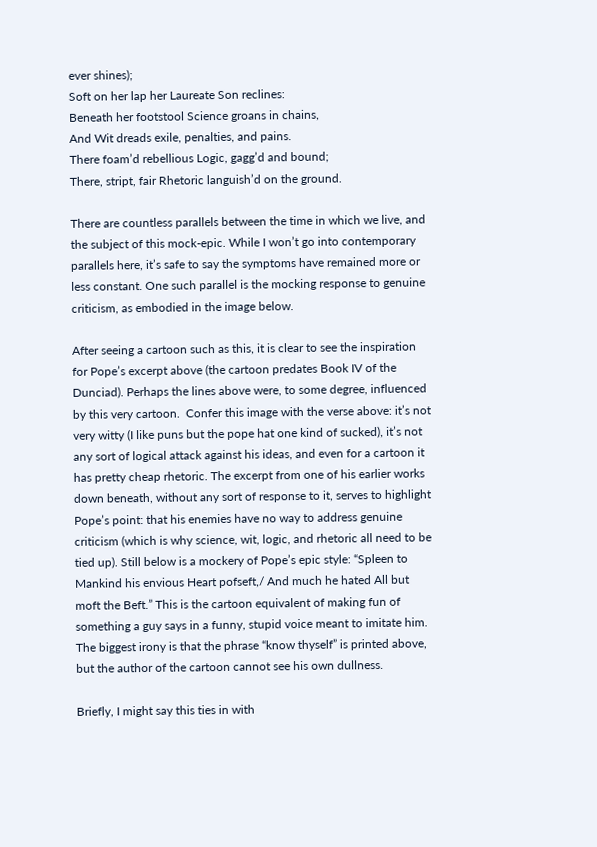ever shines);
Soft on her lap her Laureate Son reclines:
Beneath her footstool Science groans in chains,
And Wit dreads exile, penalties, and pains.
There foam’d rebellious Logic, gagg’d and bound;
There, stript, fair Rhetoric languish’d on the ground.

There are countless parallels between the time in which we live, and the subject of this mock-epic. While I won’t go into contemporary parallels here, it’s safe to say the symptoms have remained more or less constant. One such parallel is the mocking response to genuine criticism, as embodied in the image below.

After seeing a cartoon such as this, it is clear to see the inspiration for Pope’s excerpt above (the cartoon predates Book IV of the Dunciad). Perhaps the lines above were, to some degree, influenced by this very cartoon.  Confer this image with the verse above: it’s not very witty (I like puns but the pope hat one kind of sucked), it’s not any sort of logical attack against his ideas, and even for a cartoon it has pretty cheap rhetoric. The excerpt from one of his earlier works down beneath, without any sort of response to it, serves to highlight Pope’s point: that his enemies have no way to address genuine criticism (which is why science, wit, logic, and rhetoric all need to be tied up). Still below is a mockery of Pope’s epic style: “Spleen to Mankind his envious Heart pofseft,/ And much he hated All but moft the Beft.” This is the cartoon equivalent of making fun of something a guy says in a funny, stupid voice meant to imitate him. The biggest irony is that the phrase “know thyself” is printed above, but the author of the cartoon cannot see his own dullness.

Briefly, I might say this ties in with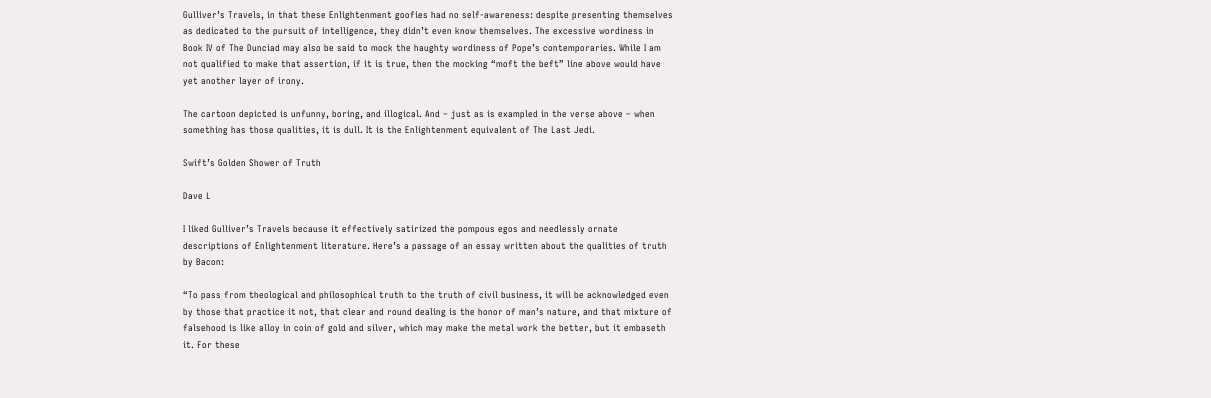Gulliver’s Travels, in that these Enlightenment goofies had no self-awareness: despite presenting themselves as dedicated to the pursuit of intelligence, they didn’t even know themselves. The excessive wordiness in Book IV of The Dunciad may also be said to mock the haughty wordiness of Pope’s contemporaries. While I am not qualified to make that assertion, if it is true, then the mocking “moft the beft” line above would have yet another layer of irony.

The cartoon depicted is unfunny, boring, and illogical. And – just as is exampled in the verse above – when something has those qualities, it is dull. It is the Enlightenment equivalent of The Last Jedi.

Swift’s Golden Shower of Truth

Dave L

I liked Gulliver’s Travels because it effectively satirized the pompous egos and needlessly ornate descriptions of Enlightenment literature. Here’s a passage of an essay written about the qualities of truth by Bacon:

“To pass from theological and philosophical truth to the truth of civil business, it will be acknowledged even by those that practice it not, that clear and round dealing is the honor of man’s nature, and that mixture of falsehood is like alloy in coin of gold and silver, which may make the metal work the better, but it embaseth it. For these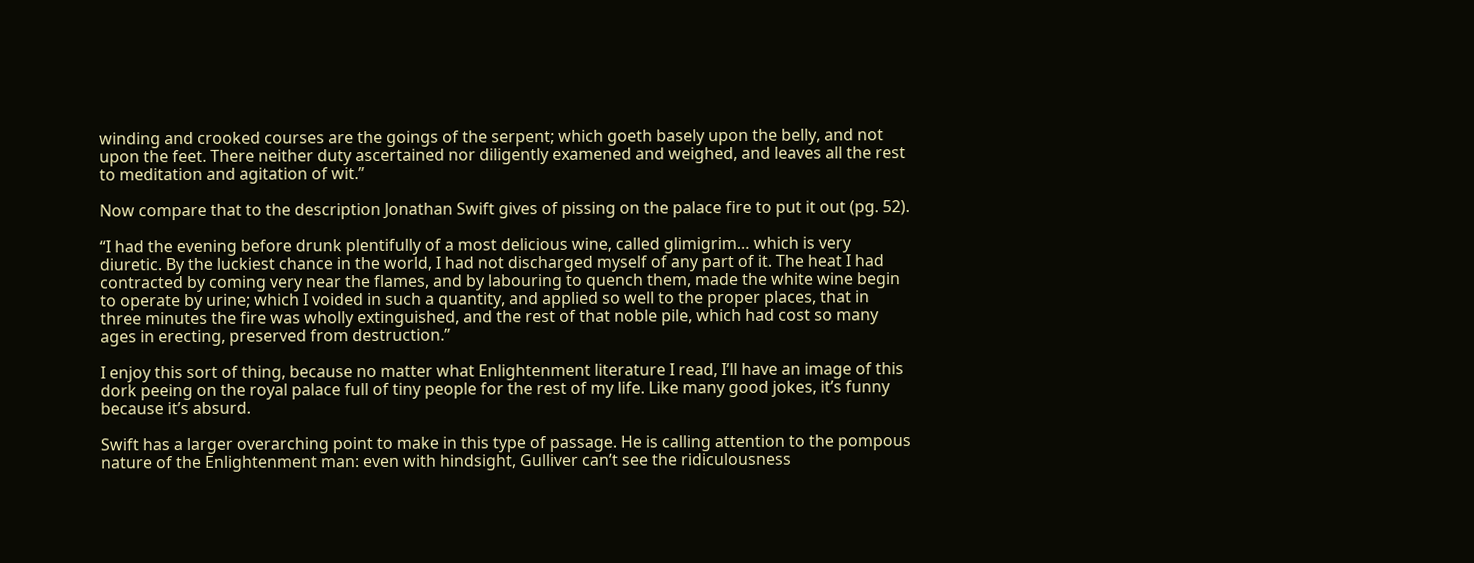winding and crooked courses are the goings of the serpent; which goeth basely upon the belly, and not upon the feet. There neither duty ascertained nor diligently examened and weighed, and leaves all the rest to meditation and agitation of wit.”

Now compare that to the description Jonathan Swift gives of pissing on the palace fire to put it out (pg. 52).

“I had the evening before drunk plentifully of a most delicious wine, called glimigrim… which is very diuretic. By the luckiest chance in the world, I had not discharged myself of any part of it. The heat I had contracted by coming very near the flames, and by labouring to quench them, made the white wine begin to operate by urine; which I voided in such a quantity, and applied so well to the proper places, that in three minutes the fire was wholly extinguished, and the rest of that noble pile, which had cost so many ages in erecting, preserved from destruction.”

I enjoy this sort of thing, because no matter what Enlightenment literature I read, I’ll have an image of this dork peeing on the royal palace full of tiny people for the rest of my life. Like many good jokes, it’s funny because it’s absurd.

Swift has a larger overarching point to make in this type of passage. He is calling attention to the pompous nature of the Enlightenment man: even with hindsight, Gulliver can’t see the ridiculousness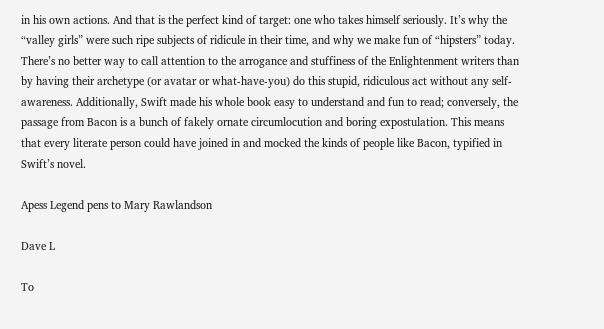in his own actions. And that is the perfect kind of target: one who takes himself seriously. It’s why the “valley girls” were such ripe subjects of ridicule in their time, and why we make fun of “hipsters” today. There’s no better way to call attention to the arrogance and stuffiness of the Enlightenment writers than by having their archetype (or avatar or what-have-you) do this stupid, ridiculous act without any self-awareness. Additionally, Swift made his whole book easy to understand and fun to read; conversely, the passage from Bacon is a bunch of fakely ornate circumlocution and boring expostulation. This means that every literate person could have joined in and mocked the kinds of people like Bacon, typified in Swift’s novel.

Apess Legend pens to Mary Rawlandson

Dave L

To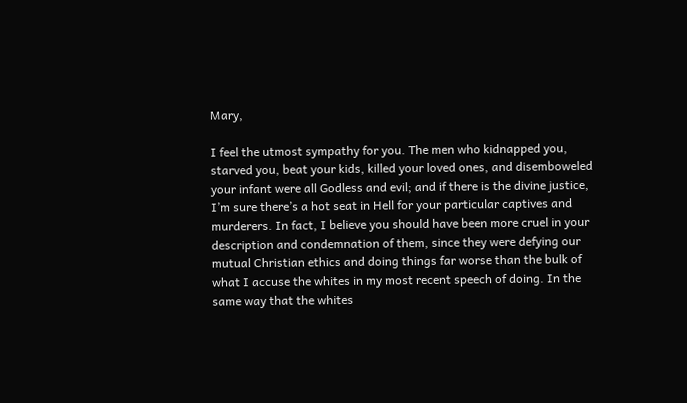Mary,

I feel the utmost sympathy for you. The men who kidnapped you, starved you, beat your kids, killed your loved ones, and disemboweled your infant were all Godless and evil; and if there is the divine justice, I’m sure there’s a hot seat in Hell for your particular captives and murderers. In fact, I believe you should have been more cruel in your description and condemnation of them, since they were defying our mutual Christian ethics and doing things far worse than the bulk of what I accuse the whites in my most recent speech of doing. In the same way that the whites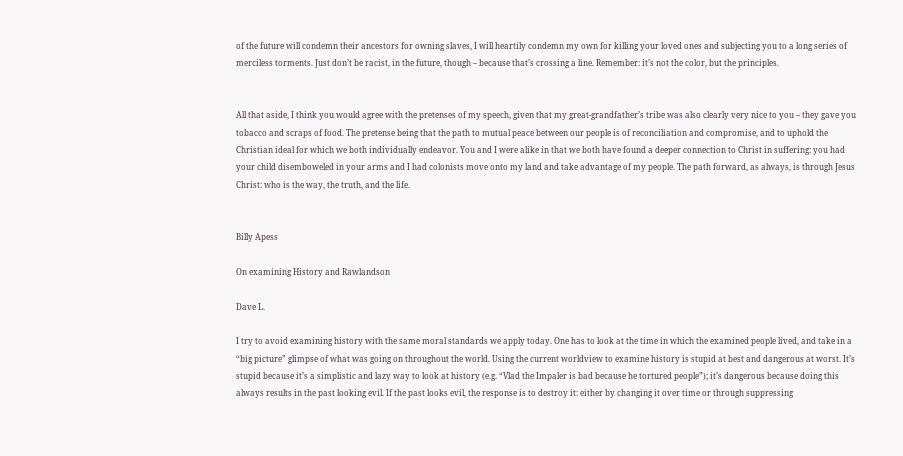of the future will condemn their ancestors for owning slaves, I will heartily condemn my own for killing your loved ones and subjecting you to a long series of merciless torments. Just don’t be racist, in the future, though – because that’s crossing a line. Remember: it’s not the color, but the principles.


All that aside, I think you would agree with the pretenses of my speech, given that my great-grandfather’s tribe was also clearly very nice to you – they gave you tobacco and scraps of food. The pretense being that the path to mutual peace between our people is of reconciliation and compromise, and to uphold the Christian ideal for which we both individually endeavor. You and I were alike in that we both have found a deeper connection to Christ in suffering: you had your child disemboweled in your arms and I had colonists move onto my land and take advantage of my people. The path forward, as always, is through Jesus Christ: who is the way, the truth, and the life.


Billy Apess

On examining History and Rawlandson

Dave L.

I try to avoid examining history with the same moral standards we apply today. One has to look at the time in which the examined people lived, and take in a “big picture” glimpse of what was going on throughout the world. Using the current worldview to examine history is stupid at best and dangerous at worst. It’s stupid because it’s a simplistic and lazy way to look at history (e.g. “Vlad the Impaler is bad because he tortured people”); it’s dangerous because doing this always results in the past looking evil. If the past looks evil, the response is to destroy it: either by changing it over time or through suppressing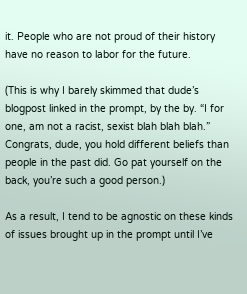it. People who are not proud of their history have no reason to labor for the future.

(This is why I barely skimmed that dude’s blogpost linked in the prompt, by the by. “I for one, am not a racist, sexist blah blah blah.” Congrats, dude, you hold different beliefs than people in the past did. Go pat yourself on the back, you’re such a good person.)

As a result, I tend to be agnostic on these kinds of issues brought up in the prompt until I’ve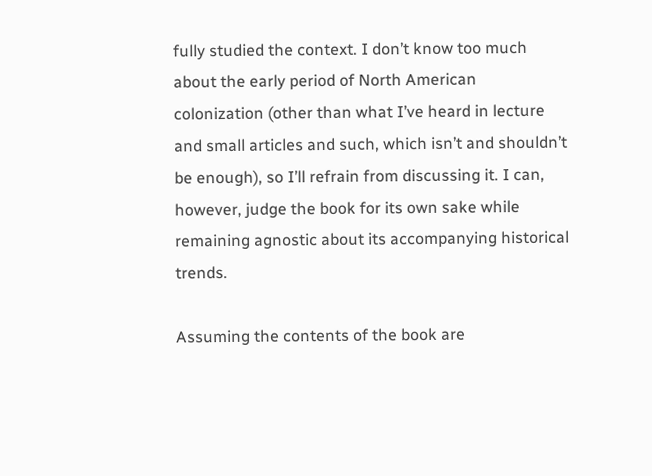fully studied the context. I don’t know too much about the early period of North American colonization (other than what I’ve heard in lecture and small articles and such, which isn’t and shouldn’t be enough), so I’ll refrain from discussing it. I can, however, judge the book for its own sake while remaining agnostic about its accompanying historical trends.

Assuming the contents of the book are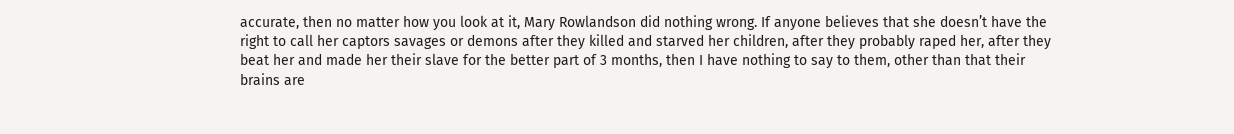accurate, then no matter how you look at it, Mary Rowlandson did nothing wrong. If anyone believes that she doesn’t have the right to call her captors savages or demons after they killed and starved her children, after they probably raped her, after they beat her and made her their slave for the better part of 3 months, then I have nothing to say to them, other than that their brains are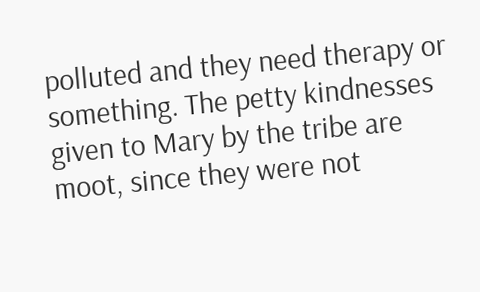polluted and they need therapy or something. The petty kindnesses given to Mary by the tribe are moot, since they were not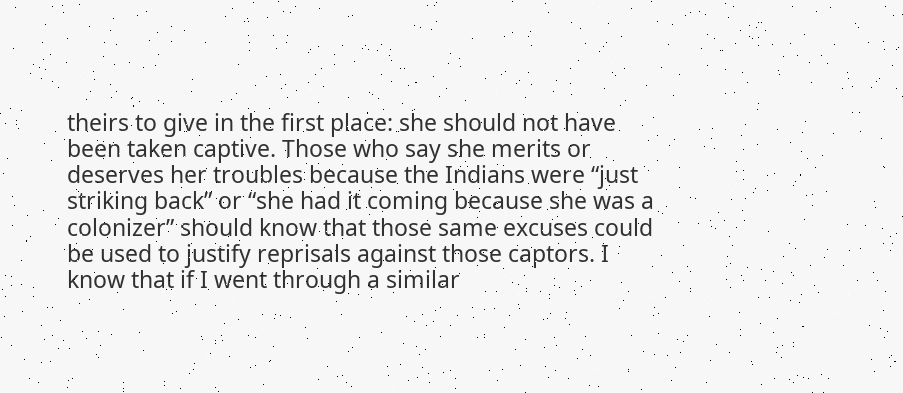theirs to give in the first place: she should not have been taken captive. Those who say she merits or deserves her troubles because the Indians were “just striking back” or “she had it coming because she was a colonizer” should know that those same excuses could be used to justify reprisals against those captors. I know that if I went through a similar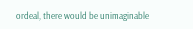ordeal, there would be unimaginable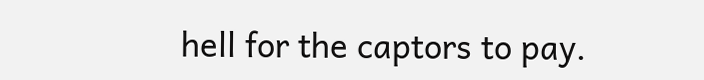hell for the captors to pay.